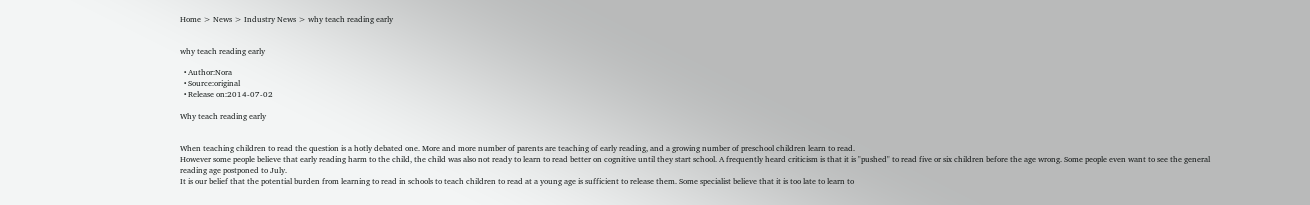Home > News > Industry News > why teach reading early


why teach reading early

  • Author:Nora
  • Source:original
  • Release on:2014-07-02

Why teach reading early


When teaching children to read the question is a hotly debated one. More and more number of parents are teaching of early reading, and a growing number of preschool children learn to read.
However some people believe that early reading harm to the child, the child was also not ready to learn to read better on cognitive until they start school. A frequently heard criticism is that it is "pushed" to read five or six children before the age wrong. Some people even want to see the general reading age postponed to July.
It is our belief that the potential burden from learning to read in schools to teach children to read at a young age is sufficient to release them. Some specialist believe that it is too late to learn to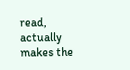read, actually makes the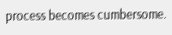process becomes cumbersome.